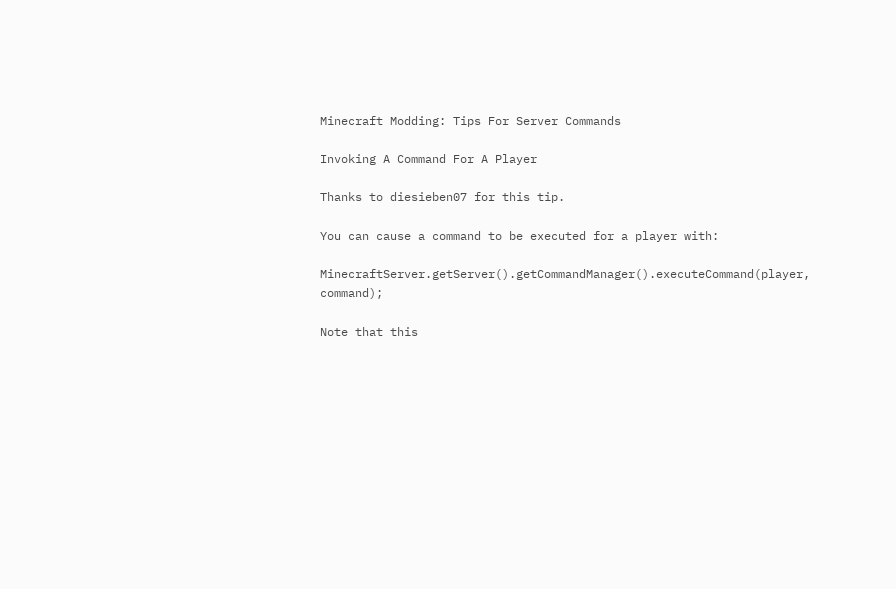Minecraft Modding: Tips For Server Commands

Invoking A Command For A Player

Thanks to diesieben07 for this tip.

You can cause a command to be executed for a player with:

MinecraftServer.getServer().getCommandManager().executeCommand(player, command);

Note that this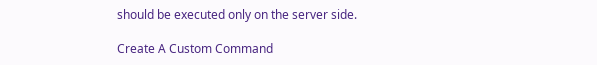should be executed only on the server side.

Create A Custom Command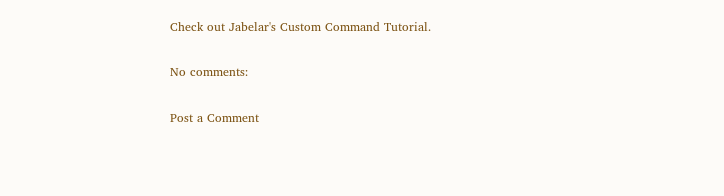Check out Jabelar's Custom Command Tutorial.

No comments:

Post a Comment